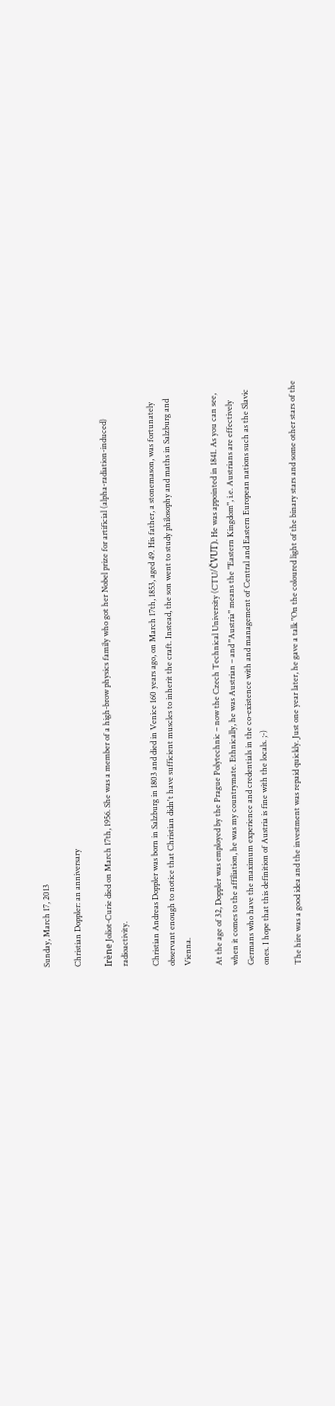Sunday, March 17, 2013

Christian Doppler: an anniversary

Irène Joliot-Curie died on March 17th, 1956. She was a member of a high-brow physics family who got her Nobel prize for artificial (alpha-radiation-induced) radioactivity.

Christian Andreas Doppler was born in Salzburg in 1803 and died in Venice 160 years ago, on March 17th, 1853, aged 49. His father, a stonemason, was fortunately observant enough to notice that Christian didn't have sufficient muscles to inherit the craft. Instead, the son went to study philosophy and maths in Salzburg and Vienna.

At the age of 32, Doppler was employed by the Prague Polytechnic – now the Czech Technical University (CTU/ČVUT). He was appointed in 1841. As you can see, when it comes to the affiliation, he was my countrymate. Ethnically, he was Austrian – and "Austria" means the "Eastern Kingdom", i.e. Austrians are effectively Germans who have the maximum experience and credentials in the co-existence with and management of Central and Eastern European nations such as the Slavic ones. I hope that this definition of Austria is fine with the locals. ;-)

The hire was a good idea and the investment was repaid quickly. Just one year later, he gave a talk "On the coloured light of the binary stars and some other stars of the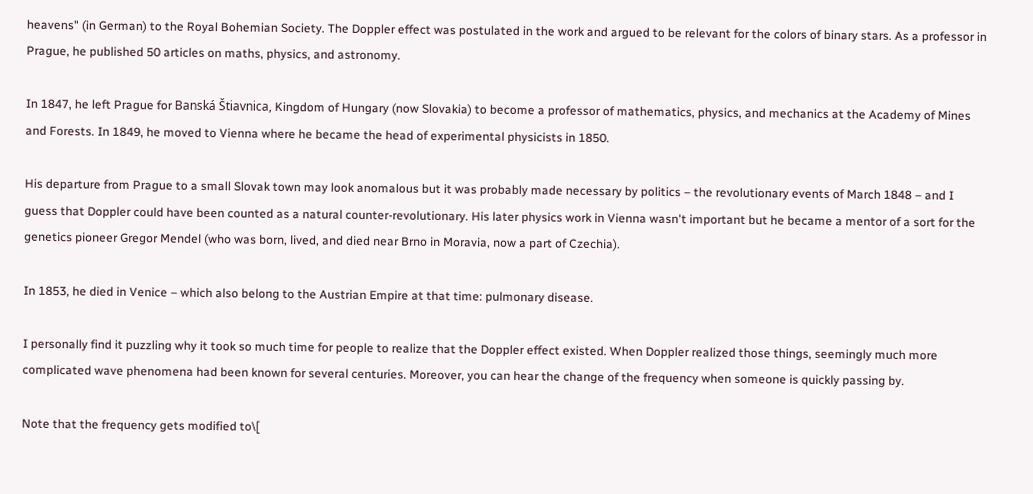heavens" (in German) to the Royal Bohemian Society. The Doppler effect was postulated in the work and argued to be relevant for the colors of binary stars. As a professor in Prague, he published 50 articles on maths, physics, and astronomy.

In 1847, he left Prague for Banská Štiavnica, Kingdom of Hungary (now Slovakia) to become a professor of mathematics, physics, and mechanics at the Academy of Mines and Forests. In 1849, he moved to Vienna where he became the head of experimental physicists in 1850.

His departure from Prague to a small Slovak town may look anomalous but it was probably made necessary by politics – the revolutionary events of March 1848 – and I guess that Doppler could have been counted as a natural counter-revolutionary. His later physics work in Vienna wasn't important but he became a mentor of a sort for the genetics pioneer Gregor Mendel (who was born, lived, and died near Brno in Moravia, now a part of Czechia).

In 1853, he died in Venice – which also belong to the Austrian Empire at that time: pulmonary disease.

I personally find it puzzling why it took so much time for people to realize that the Doppler effect existed. When Doppler realized those things, seemingly much more complicated wave phenomena had been known for several centuries. Moreover, you can hear the change of the frequency when someone is quickly passing by.

Note that the frequency gets modified to\[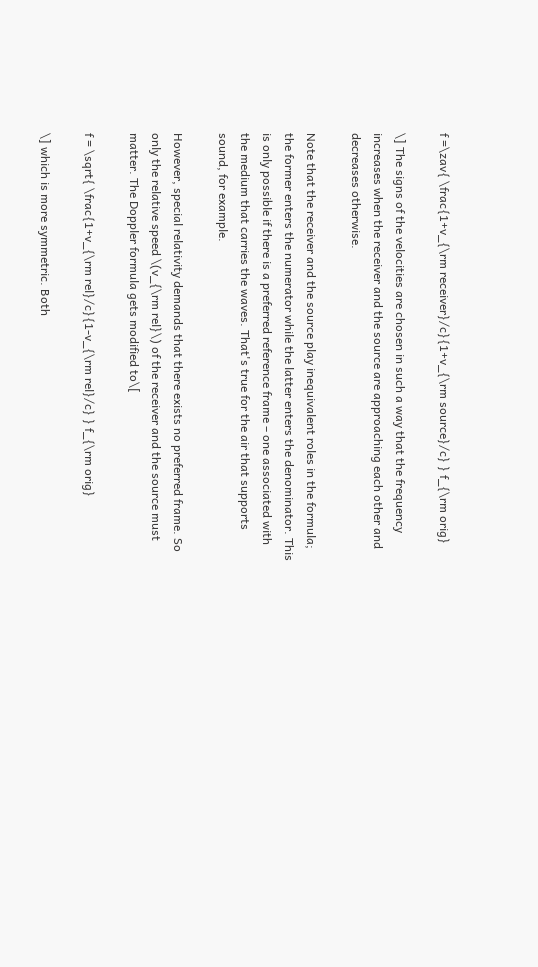f =\zav{ \frac{1+v_{\rm receiver}/c}{1+v_{\rm source}/c} } f_{\rm orig}

\] The signs of the velocities are chosen in such a way that the frequency increases when the receiver and the source are approaching each other and decreases otherwise.

Note that the receiver and the source play inequivalent roles in the formula; the former enters the numerator while the latter enters the denominator. This is only possible if there is a preferred reference frame – one associated with the medium that carries the waves. That's true for the air that supports sound, for example.

However, special relativity demands that there exists no preferred frame. So only the relative speed \(v_{\rm rel}\) of the receiver and the source must matter. The Doppler formula gets modified to\[

f = \sqrt{ \frac{1+v_{\rm rel}/c}{1-v_{\rm rel}/c} } f_{\rm orig}

\] which is more symmetric. Both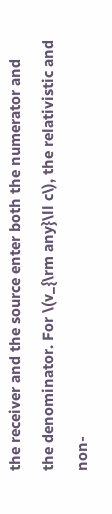the receiver and the source enter both the numerator and the denominator. For \(v_{\rm any}\ll c\), the relativistic and non-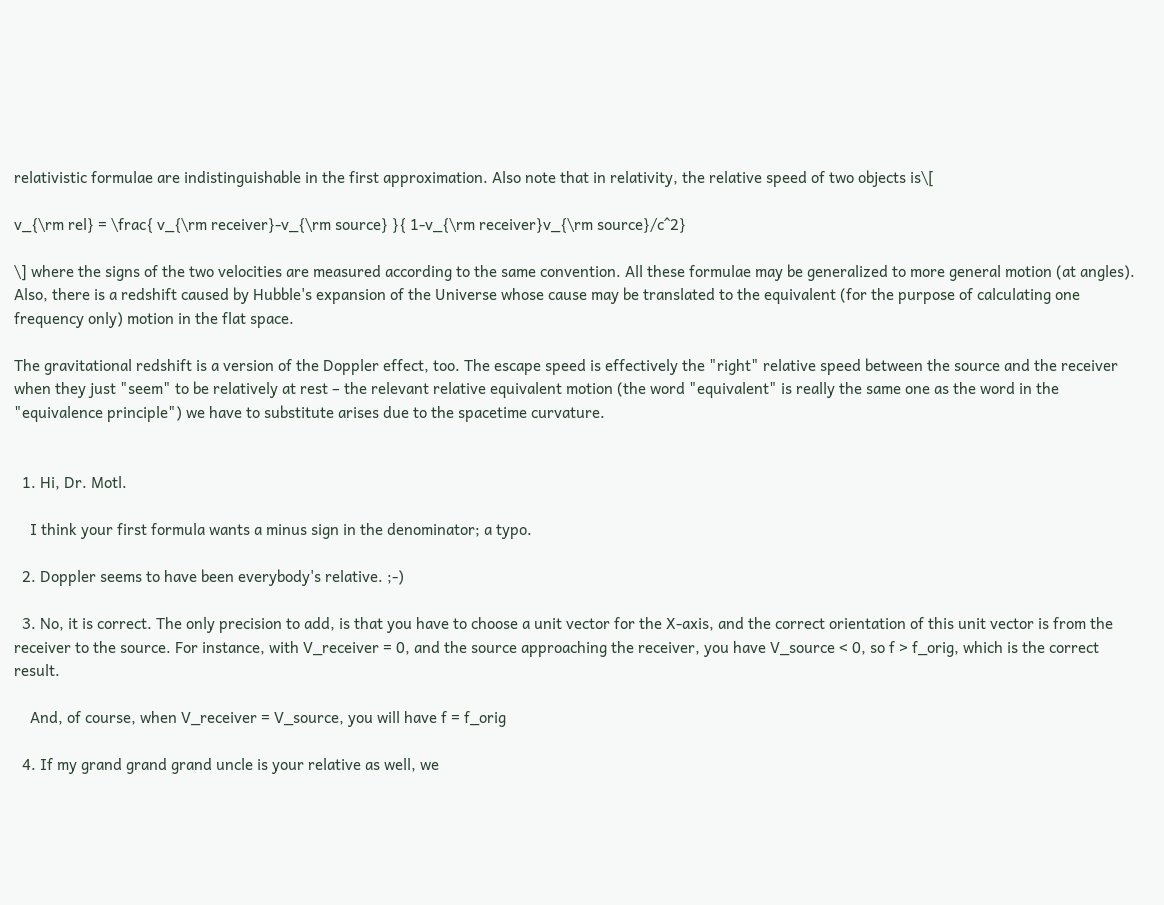relativistic formulae are indistinguishable in the first approximation. Also note that in relativity, the relative speed of two objects is\[

v_{\rm rel} = \frac{ v_{\rm receiver}-v_{\rm source} }{ 1-v_{\rm receiver}v_{\rm source}/c^2}

\] where the signs of the two velocities are measured according to the same convention. All these formulae may be generalized to more general motion (at angles). Also, there is a redshift caused by Hubble's expansion of the Universe whose cause may be translated to the equivalent (for the purpose of calculating one frequency only) motion in the flat space.

The gravitational redshift is a version of the Doppler effect, too. The escape speed is effectively the "right" relative speed between the source and the receiver when they just "seem" to be relatively at rest – the relevant relative equivalent motion (the word "equivalent" is really the same one as the word in the "equivalence principle") we have to substitute arises due to the spacetime curvature.


  1. Hi, Dr. Motl.

    I think your first formula wants a minus sign in the denominator; a typo.

  2. Doppler seems to have been everybody's relative. ;-)

  3. No, it is correct. The only precision to add, is that you have to choose a unit vector for the X-axis, and the correct orientation of this unit vector is from the receiver to the source. For instance, with V_receiver = 0, and the source approaching the receiver, you have V_source < 0, so f > f_orig, which is the correct result.

    And, of course, when V_receiver = V_source, you will have f = f_orig

  4. If my grand grand grand uncle is your relative as well, we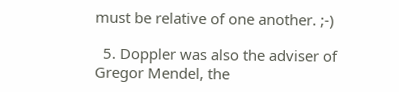must be relative of one another. ;-)

  5. Doppler was also the adviser of Gregor Mendel, the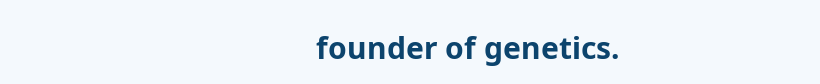founder of genetics.